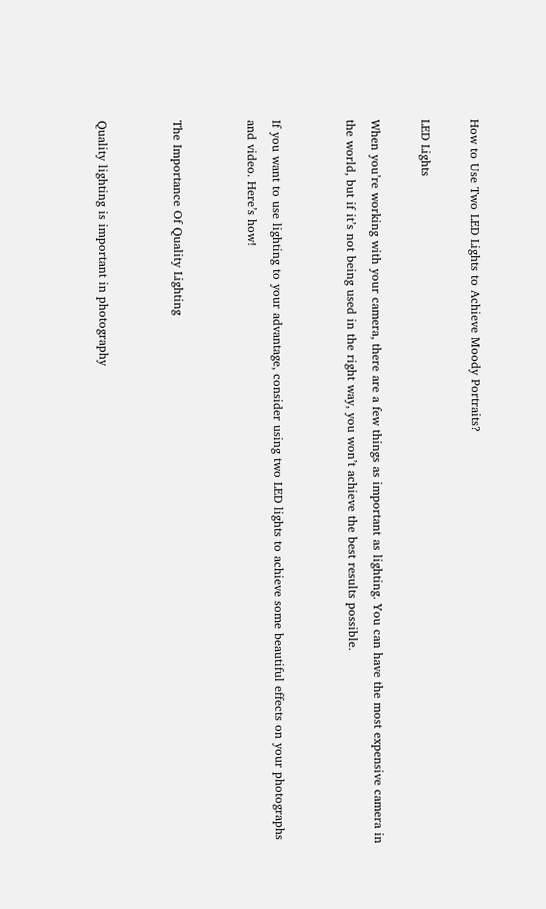How to Use Two LED Lights to Achieve Moody Portraits?

LED Lights

When you’re working with your camera, there are a few things as important as lighting. You can have the most expensive camera in the world, but if it’s not being used in the right way, you won’t achieve the best results possible.


If you want to use lighting to your advantage, consider using two LED lights to achieve some beautiful effects on your photographs and video. Here’s how!


The Importance Of Quality Lighting


Quality lighting is important in photography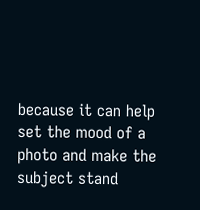because it can help set the mood of a photo and make the subject stand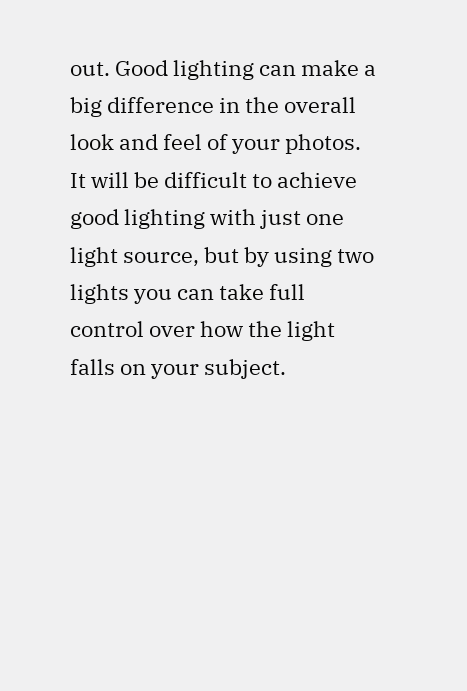out. Good lighting can make a big difference in the overall look and feel of your photos. It will be difficult to achieve good lighting with just one light source, but by using two lights you can take full control over how the light falls on your subject.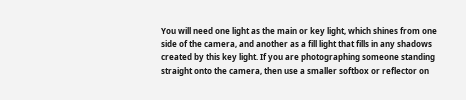You will need one light as the main or key light, which shines from one side of the camera, and another as a fill light that fills in any shadows created by this key light. If you are photographing someone standing straight onto the camera, then use a smaller softbox or reflector on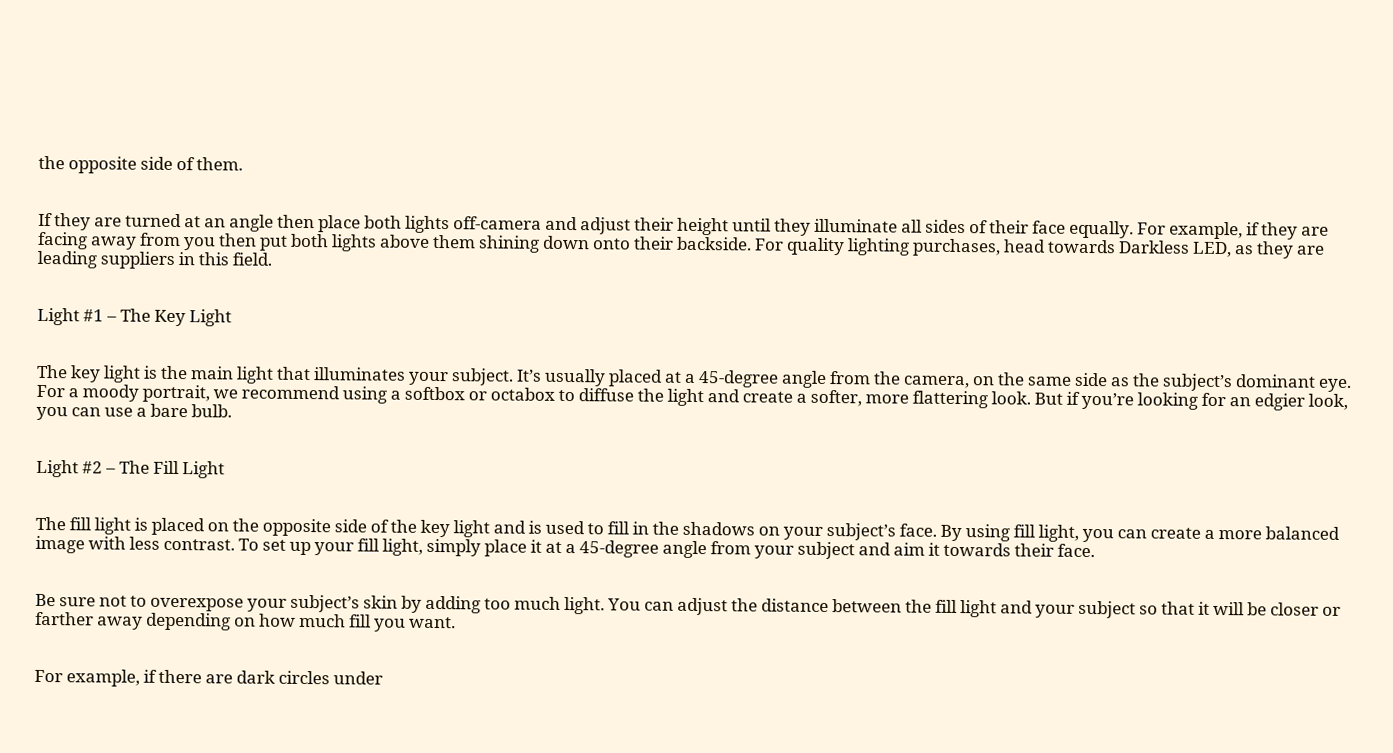the opposite side of them.


If they are turned at an angle then place both lights off-camera and adjust their height until they illuminate all sides of their face equally. For example, if they are facing away from you then put both lights above them shining down onto their backside. For quality lighting purchases, head towards Darkless LED, as they are leading suppliers in this field.


Light #1 – The Key Light


The key light is the main light that illuminates your subject. It’s usually placed at a 45-degree angle from the camera, on the same side as the subject’s dominant eye. For a moody portrait, we recommend using a softbox or octabox to diffuse the light and create a softer, more flattering look. But if you’re looking for an edgier look, you can use a bare bulb.


Light #2 – The Fill Light


The fill light is placed on the opposite side of the key light and is used to fill in the shadows on your subject’s face. By using fill light, you can create a more balanced image with less contrast. To set up your fill light, simply place it at a 45-degree angle from your subject and aim it towards their face.


Be sure not to overexpose your subject’s skin by adding too much light. You can adjust the distance between the fill light and your subject so that it will be closer or farther away depending on how much fill you want.


For example, if there are dark circles under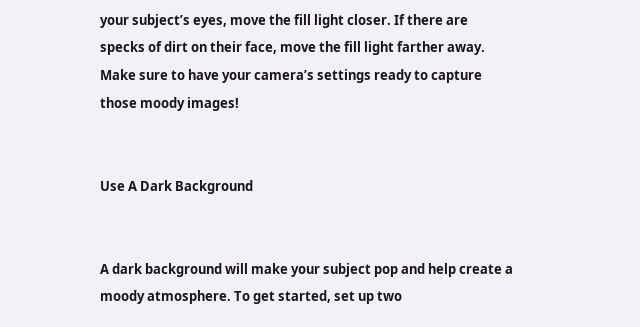your subject’s eyes, move the fill light closer. If there are specks of dirt on their face, move the fill light farther away. Make sure to have your camera’s settings ready to capture those moody images!


Use A Dark Background


A dark background will make your subject pop and help create a moody atmosphere. To get started, set up two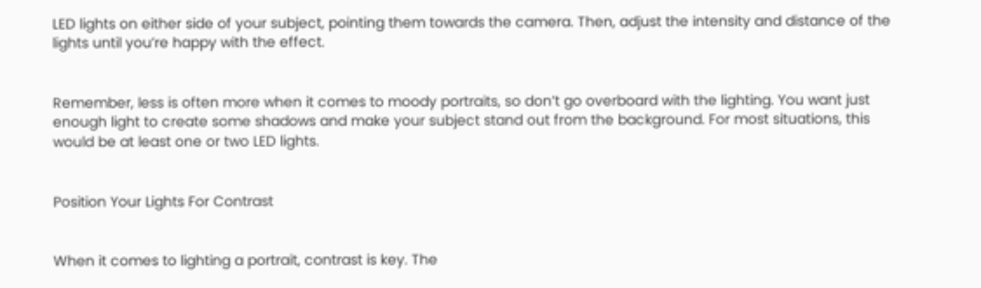LED lights on either side of your subject, pointing them towards the camera. Then, adjust the intensity and distance of the lights until you’re happy with the effect.


Remember, less is often more when it comes to moody portraits, so don’t go overboard with the lighting. You want just enough light to create some shadows and make your subject stand out from the background. For most situations, this would be at least one or two LED lights.


Position Your Lights For Contrast


When it comes to lighting a portrait, contrast is key. The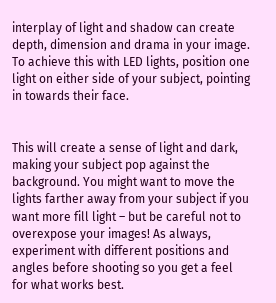interplay of light and shadow can create depth, dimension and drama in your image. To achieve this with LED lights, position one light on either side of your subject, pointing in towards their face.


This will create a sense of light and dark, making your subject pop against the background. You might want to move the lights farther away from your subject if you want more fill light – but be careful not to overexpose your images! As always, experiment with different positions and angles before shooting so you get a feel for what works best.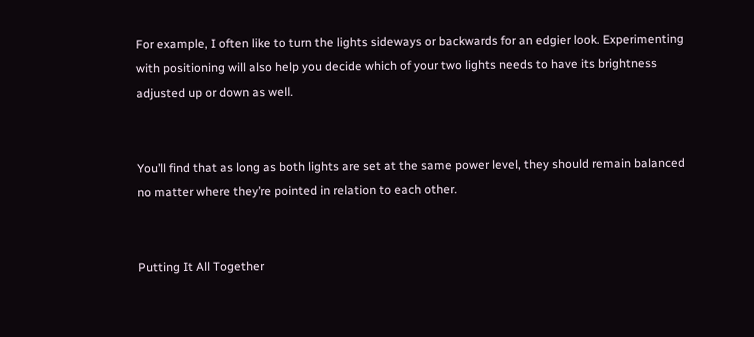For example, I often like to turn the lights sideways or backwards for an edgier look. Experimenting with positioning will also help you decide which of your two lights needs to have its brightness adjusted up or down as well.


You’ll find that as long as both lights are set at the same power level, they should remain balanced no matter where they’re pointed in relation to each other.


Putting It All Together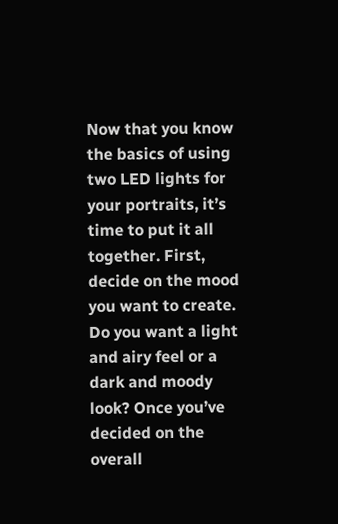Now that you know the basics of using two LED lights for your portraits, it’s time to put it all together. First, decide on the mood you want to create. Do you want a light and airy feel or a dark and moody look? Once you’ve decided on the overall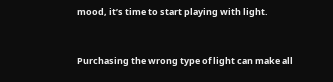mood, it’s time to start playing with light.


Purchasing the wrong type of light can make all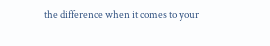the difference when it comes to your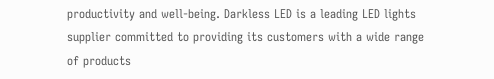productivity and well-being. Darkless LED is a leading LED lights supplier committed to providing its customers with a wide range of products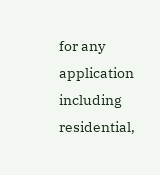for any application including residential,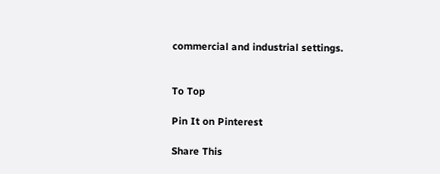commercial and industrial settings.


To Top

Pin It on Pinterest

Share This